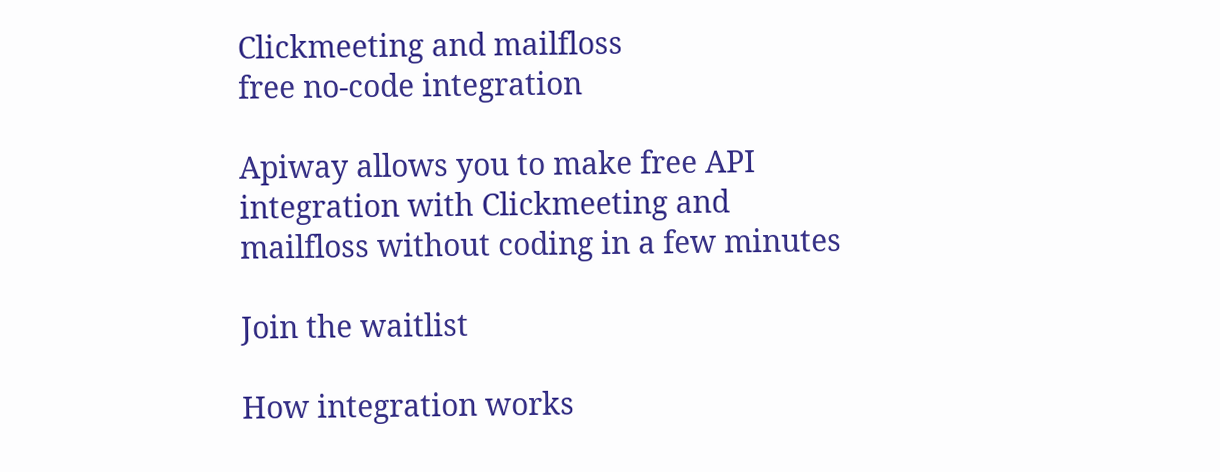Clickmeeting and mailfloss
free no-code integration

Apiway allows you to make free API integration with Clickmeeting and mailfloss without coding in a few minutes

Join the waitlist

How integration works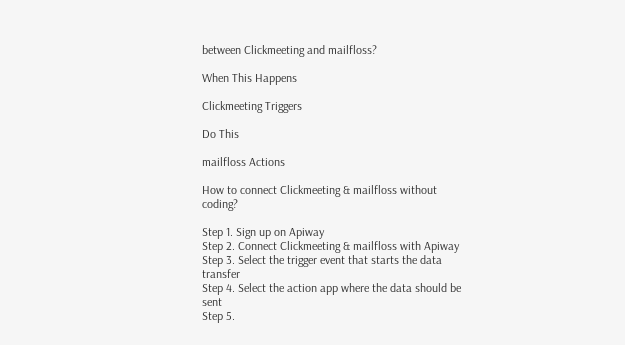between Clickmeeting and mailfloss?

When This Happens

Clickmeeting Triggers

Do This

mailfloss Actions

How to connect Clickmeeting & mailfloss without coding?

Step 1. Sign up on Apiway
Step 2. Connect Clickmeeting & mailfloss with Apiway
Step 3. Select the trigger event that starts the data transfer
Step 4. Select the action app where the data should be sent
Step 5.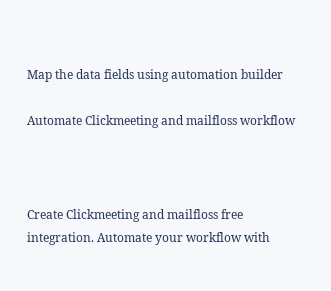Map the data fields using automation builder

Automate Clickmeeting and mailfloss workflow



Create Clickmeeting and mailfloss free integration. Automate your workflow with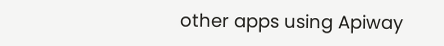other apps using Apiway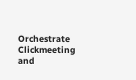Orchestrate Clickmeeting and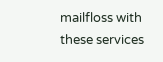mailfloss with these services